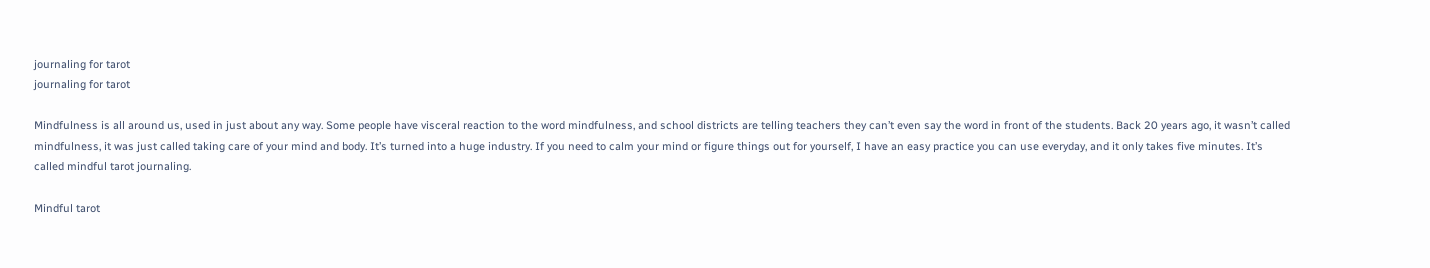journaling for tarot
journaling for tarot

Mindfulness is all around us, used in just about any way. Some people have visceral reaction to the word mindfulness, and school districts are telling teachers they can’t even say the word in front of the students. Back 20 years ago, it wasn’t called mindfulness, it was just called taking care of your mind and body. It’s turned into a huge industry. If you need to calm your mind or figure things out for yourself, I have an easy practice you can use everyday, and it only takes five minutes. It’s called mindful tarot journaling.

Mindful tarot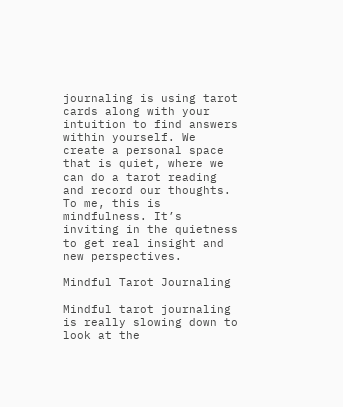journaling is using tarot cards along with your intuition to find answers within yourself. We create a personal space that is quiet, where we can do a tarot reading and record our thoughts. To me, this is mindfulness. It’s inviting in the quietness to get real insight and new perspectives.

Mindful Tarot Journaling

Mindful tarot journaling is really slowing down to look at the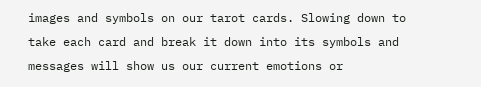images and symbols on our tarot cards. Slowing down to take each card and break it down into its symbols and messages will show us our current emotions or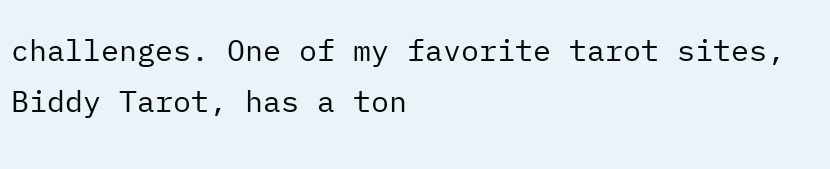challenges. One of my favorite tarot sites, Biddy Tarot, has a ton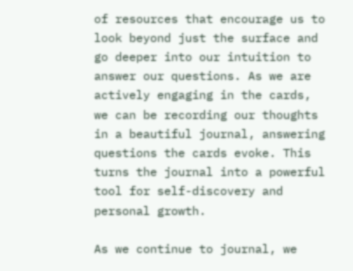of resources that encourage us to look beyond just the surface and go deeper into our intuition to answer our questions. As we are actively engaging in the cards, we can be recording our thoughts in a beautiful journal, answering questions the cards evoke. This turns the journal into a powerful tool for self-discovery and personal growth.

As we continue to journal, we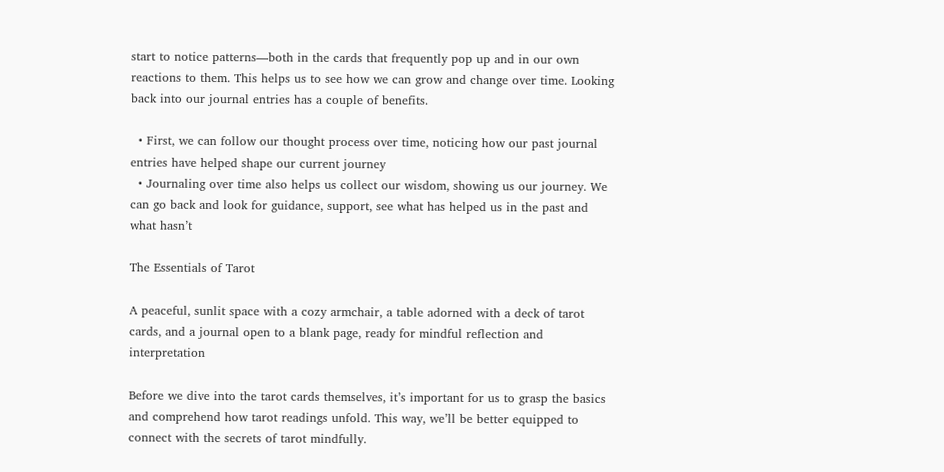start to notice patterns—both in the cards that frequently pop up and in our own reactions to them. This helps us to see how we can grow and change over time. Looking back into our journal entries has a couple of benefits.

  • First, we can follow our thought process over time, noticing how our past journal entries have helped shape our current journey
  • Journaling over time also helps us collect our wisdom, showing us our journey. We can go back and look for guidance, support, see what has helped us in the past and what hasn’t

The Essentials of Tarot

A peaceful, sunlit space with a cozy armchair, a table adorned with a deck of tarot cards, and a journal open to a blank page, ready for mindful reflection and interpretation

Before we dive into the tarot cards themselves, it’s important for us to grasp the basics and comprehend how tarot readings unfold. This way, we’ll be better equipped to connect with the secrets of tarot mindfully.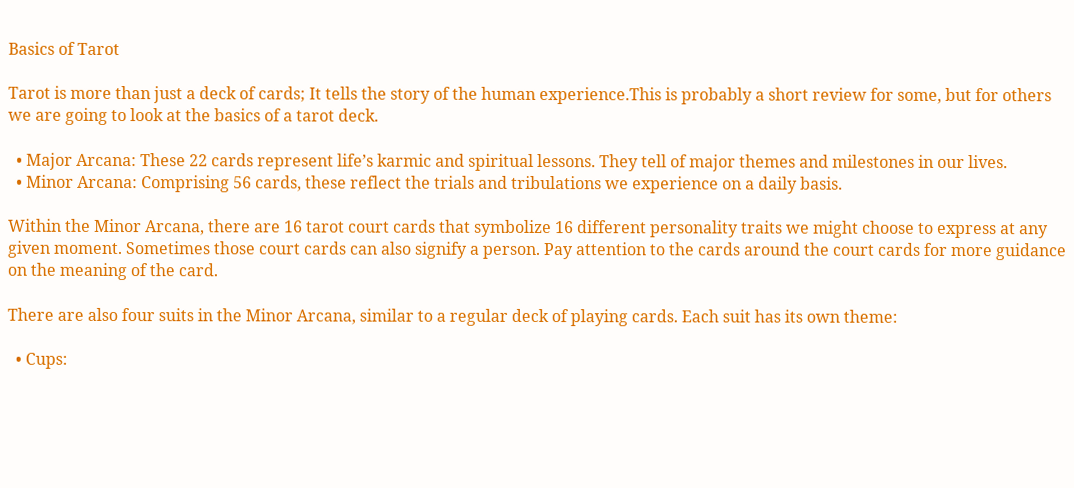Basics of Tarot

Tarot is more than just a deck of cards; It tells the story of the human experience.This is probably a short review for some, but for others we are going to look at the basics of a tarot deck.

  • Major Arcana: These 22 cards represent life’s karmic and spiritual lessons. They tell of major themes and milestones in our lives.
  • Minor Arcana: Comprising 56 cards, these reflect the trials and tribulations we experience on a daily basis.

Within the Minor Arcana, there are 16 tarot court cards that symbolize 16 different personality traits we might choose to express at any given moment. Sometimes those court cards can also signify a person. Pay attention to the cards around the court cards for more guidance on the meaning of the card.

There are also four suits in the Minor Arcana, similar to a regular deck of playing cards. Each suit has its own theme:

  • Cups: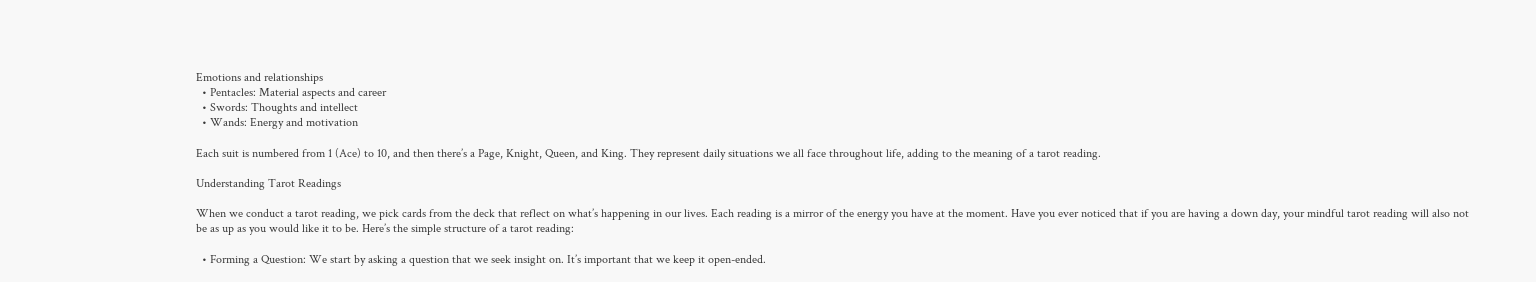Emotions and relationships
  • Pentacles: Material aspects and career
  • Swords: Thoughts and intellect
  • Wands: Energy and motivation

Each suit is numbered from 1 (Ace) to 10, and then there’s a Page, Knight, Queen, and King. They represent daily situations we all face throughout life, adding to the meaning of a tarot reading.

Understanding Tarot Readings

When we conduct a tarot reading, we pick cards from the deck that reflect on what’s happening in our lives. Each reading is a mirror of the energy you have at the moment. Have you ever noticed that if you are having a down day, your mindful tarot reading will also not be as up as you would like it to be. Here’s the simple structure of a tarot reading:

  • Forming a Question: We start by asking a question that we seek insight on. It’s important that we keep it open-ended.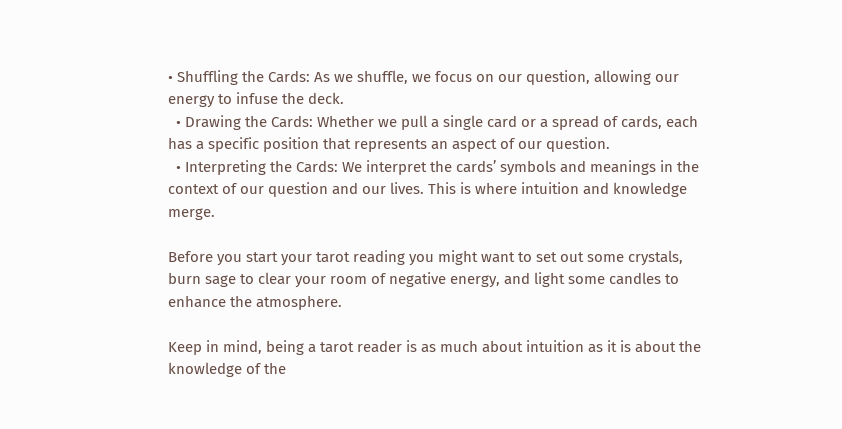• Shuffling the Cards: As we shuffle, we focus on our question, allowing our energy to infuse the deck.
  • Drawing the Cards: Whether we pull a single card or a spread of cards, each has a specific position that represents an aspect of our question.
  • Interpreting the Cards: We interpret the cards’ symbols and meanings in the context of our question and our lives. This is where intuition and knowledge merge.

Before you start your tarot reading you might want to set out some crystals, burn sage to clear your room of negative energy, and light some candles to enhance the atmosphere.

Keep in mind, being a tarot reader is as much about intuition as it is about the knowledge of the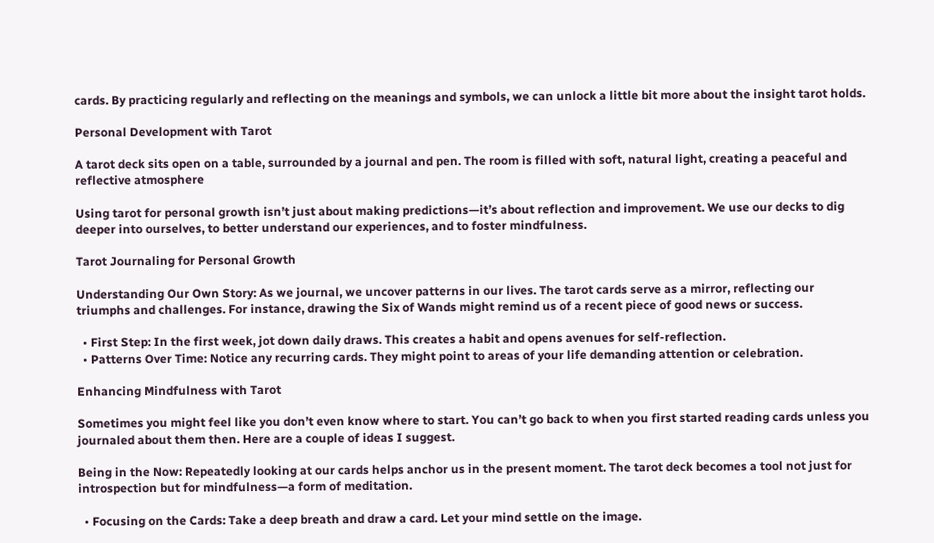cards. By practicing regularly and reflecting on the meanings and symbols, we can unlock a little bit more about the insight tarot holds.

Personal Development with Tarot

A tarot deck sits open on a table, surrounded by a journal and pen. The room is filled with soft, natural light, creating a peaceful and reflective atmosphere

Using tarot for personal growth isn’t just about making predictions—it’s about reflection and improvement. We use our decks to dig deeper into ourselves, to better understand our experiences, and to foster mindfulness.

Tarot Journaling for Personal Growth

Understanding Our Own Story: As we journal, we uncover patterns in our lives. The tarot cards serve as a mirror, reflecting our triumphs and challenges. For instance, drawing the Six of Wands might remind us of a recent piece of good news or success.

  • First Step: In the first week, jot down daily draws. This creates a habit and opens avenues for self-reflection.
  • Patterns Over Time: Notice any recurring cards. They might point to areas of your life demanding attention or celebration.

Enhancing Mindfulness with Tarot

Sometimes you might feel like you don’t even know where to start. You can’t go back to when you first started reading cards unless you journaled about them then. Here are a couple of ideas I suggest.

Being in the Now: Repeatedly looking at our cards helps anchor us in the present moment. The tarot deck becomes a tool not just for introspection but for mindfulness—a form of meditation.

  • Focusing on the Cards: Take a deep breath and draw a card. Let your mind settle on the image.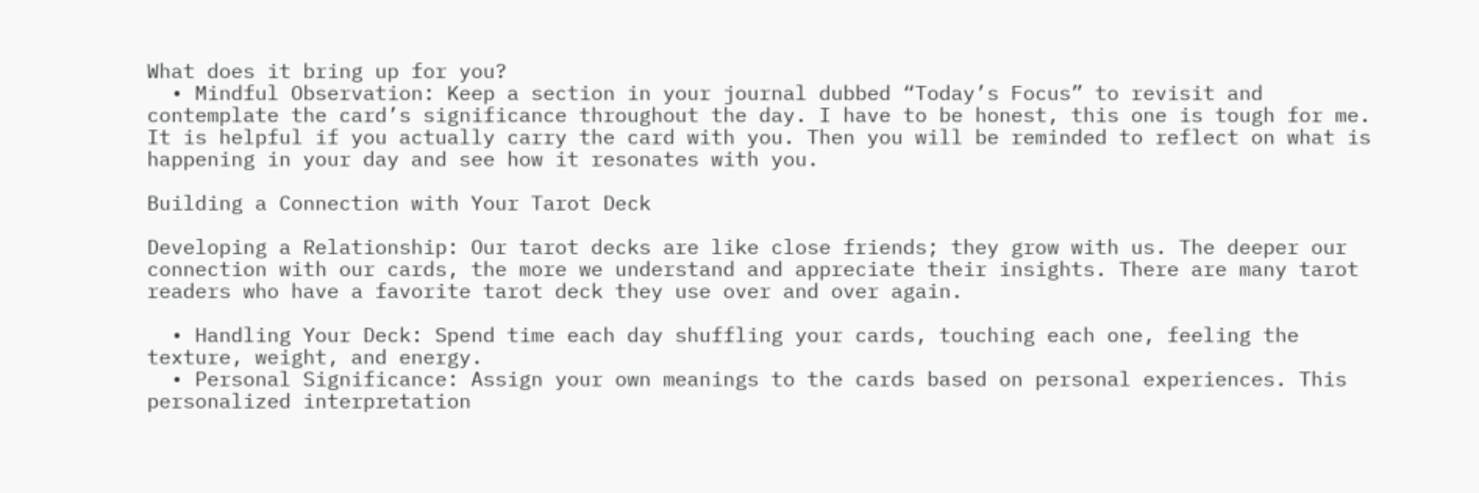What does it bring up for you?
  • Mindful Observation: Keep a section in your journal dubbed “Today’s Focus” to revisit and contemplate the card’s significance throughout the day. I have to be honest, this one is tough for me. It is helpful if you actually carry the card with you. Then you will be reminded to reflect on what is happening in your day and see how it resonates with you.

Building a Connection with Your Tarot Deck

Developing a Relationship: Our tarot decks are like close friends; they grow with us. The deeper our connection with our cards, the more we understand and appreciate their insights. There are many tarot readers who have a favorite tarot deck they use over and over again.

  • Handling Your Deck: Spend time each day shuffling your cards, touching each one, feeling the texture, weight, and energy.
  • Personal Significance: Assign your own meanings to the cards based on personal experiences. This personalized interpretation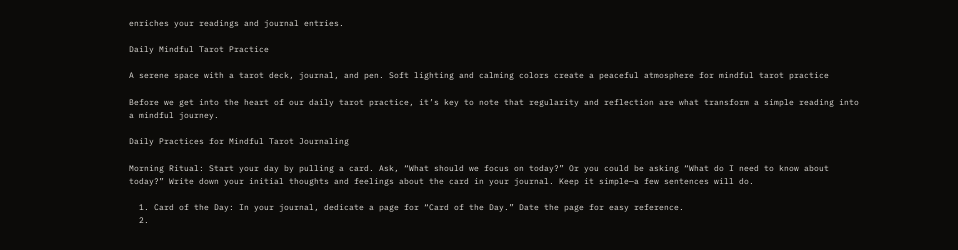enriches your readings and journal entries.

Daily Mindful Tarot Practice

A serene space with a tarot deck, journal, and pen. Soft lighting and calming colors create a peaceful atmosphere for mindful tarot practice

Before we get into the heart of our daily tarot practice, it’s key to note that regularity and reflection are what transform a simple reading into a mindful journey.

Daily Practices for Mindful Tarot Journaling

Morning Ritual: Start your day by pulling a card. Ask, “What should we focus on today?” Or you could be asking “What do I need to know about today?” Write down your initial thoughts and feelings about the card in your journal. Keep it simple—a few sentences will do.

  1. Card of the Day: In your journal, dedicate a page for “Card of the Day.” Date the page for easy reference.
  2.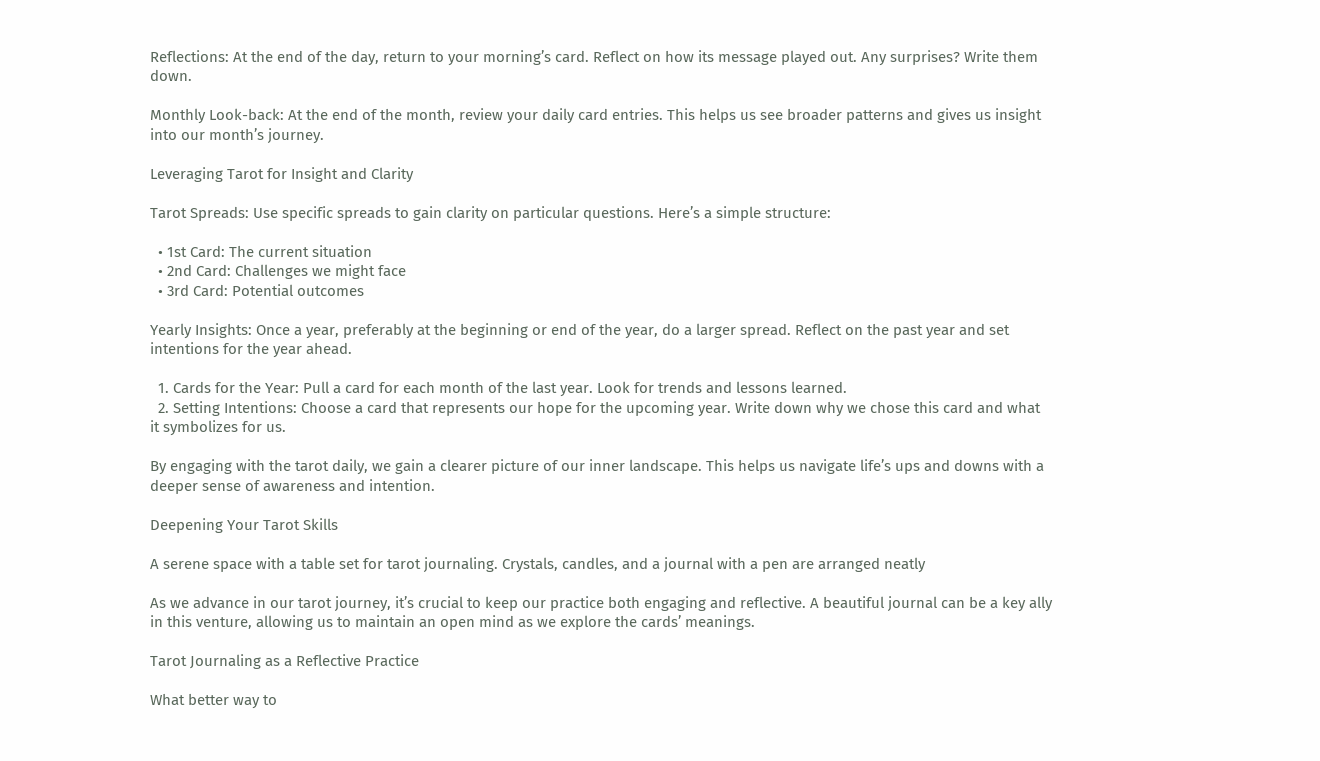Reflections: At the end of the day, return to your morning’s card. Reflect on how its message played out. Any surprises? Write them down.

Monthly Look-back: At the end of the month, review your daily card entries. This helps us see broader patterns and gives us insight into our month’s journey.

Leveraging Tarot for Insight and Clarity

Tarot Spreads: Use specific spreads to gain clarity on particular questions. Here’s a simple structure:

  • 1st Card: The current situation
  • 2nd Card: Challenges we might face
  • 3rd Card: Potential outcomes

Yearly Insights: Once a year, preferably at the beginning or end of the year, do a larger spread. Reflect on the past year and set intentions for the year ahead.

  1. Cards for the Year: Pull a card for each month of the last year. Look for trends and lessons learned.
  2. Setting Intentions: Choose a card that represents our hope for the upcoming year. Write down why we chose this card and what it symbolizes for us.

By engaging with the tarot daily, we gain a clearer picture of our inner landscape. This helps us navigate life’s ups and downs with a deeper sense of awareness and intention.

Deepening Your Tarot Skills

A serene space with a table set for tarot journaling. Crystals, candles, and a journal with a pen are arranged neatly

As we advance in our tarot journey, it’s crucial to keep our practice both engaging and reflective. A beautiful journal can be a key ally in this venture, allowing us to maintain an open mind as we explore the cards’ meanings.

Tarot Journaling as a Reflective Practice

What better way to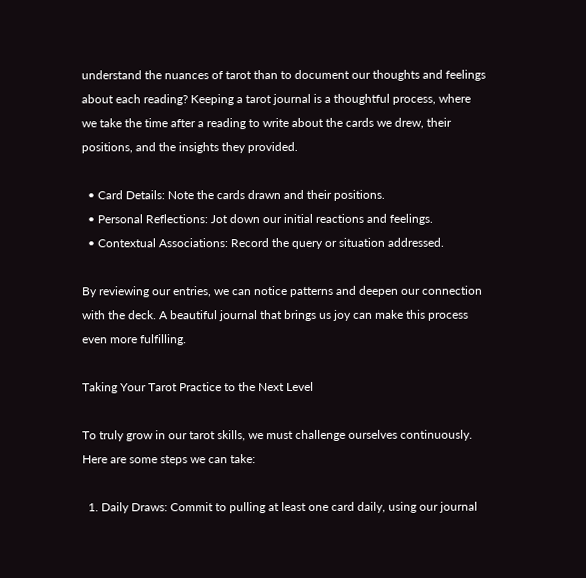understand the nuances of tarot than to document our thoughts and feelings about each reading? Keeping a tarot journal is a thoughtful process, where we take the time after a reading to write about the cards we drew, their positions, and the insights they provided.

  • Card Details: Note the cards drawn and their positions.
  • Personal Reflections: Jot down our initial reactions and feelings.
  • Contextual Associations: Record the query or situation addressed.

By reviewing our entries, we can notice patterns and deepen our connection with the deck. A beautiful journal that brings us joy can make this process even more fulfilling.

Taking Your Tarot Practice to the Next Level

To truly grow in our tarot skills, we must challenge ourselves continuously. Here are some steps we can take:

  1. Daily Draws: Commit to pulling at least one card daily, using our journal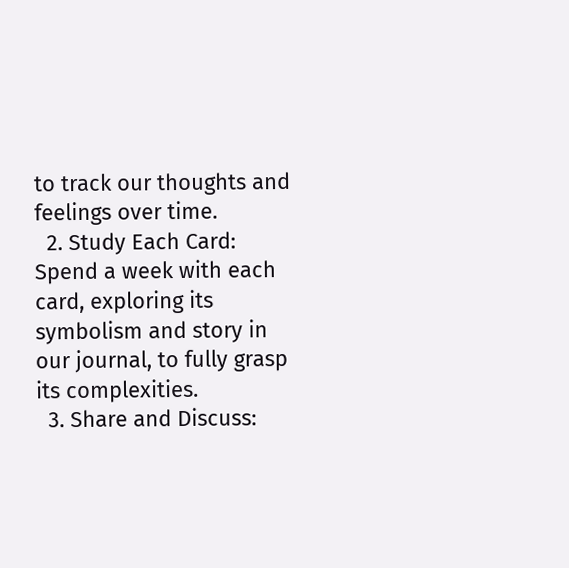to track our thoughts and feelings over time.
  2. Study Each Card: Spend a week with each card, exploring its symbolism and story in our journal, to fully grasp its complexities.
  3. Share and Discuss: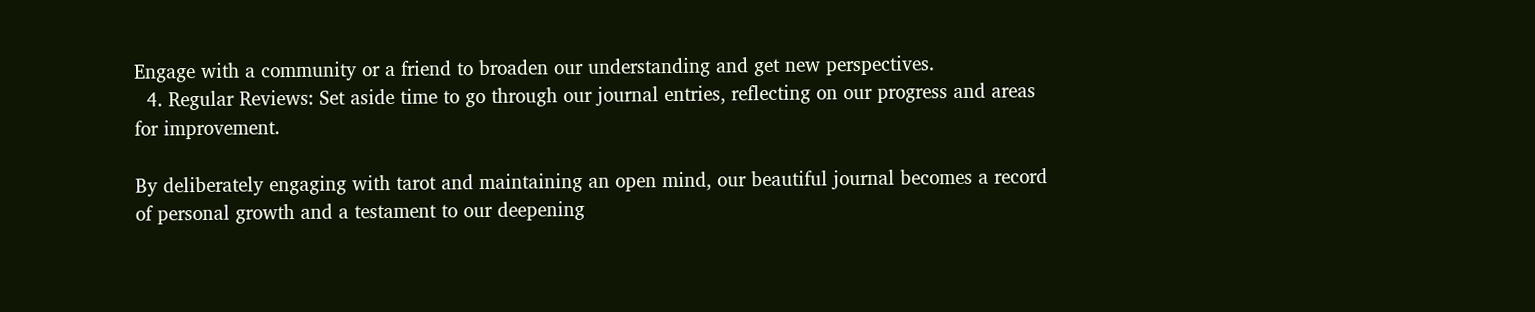Engage with a community or a friend to broaden our understanding and get new perspectives.
  4. Regular Reviews: Set aside time to go through our journal entries, reflecting on our progress and areas for improvement.

By deliberately engaging with tarot and maintaining an open mind, our beautiful journal becomes a record of personal growth and a testament to our deepening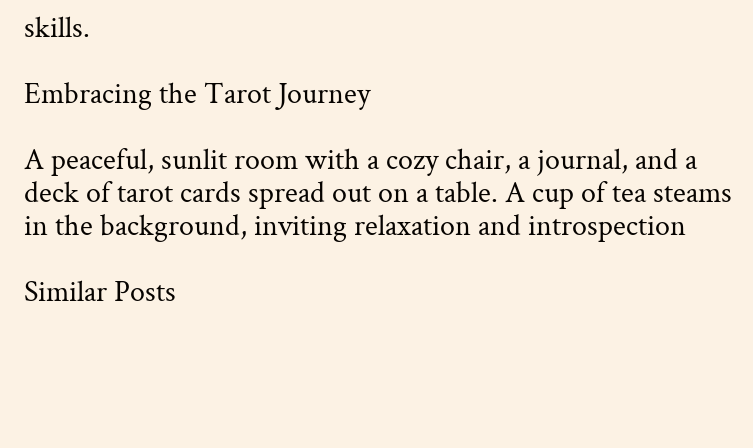skills.

Embracing the Tarot Journey

A peaceful, sunlit room with a cozy chair, a journal, and a deck of tarot cards spread out on a table. A cup of tea steams in the background, inviting relaxation and introspection

Similar Posts